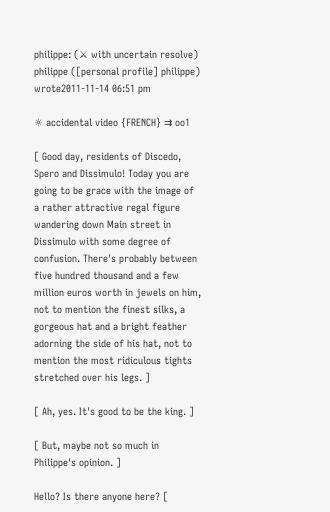philippe: (⚔ with uncertain resolve)
philippe ([personal profile] philippe) wrote2011-11-14 06:51 pm

☼ accidental video {FRENCH} ⇉ oo1

[ Good day, residents of Discedo, Spero and Dissimulo! Today you are going to be grace with the image of a rather attractive regal figure wandering down Main street in Dissimulo with some degree of confusion. There's probably between five hundred thousand and a few million euros worth in jewels on him, not to mention the finest silks, a gorgeous hat and a bright feather adorning the side of his hat, not to mention the most ridiculous tights stretched over his legs. ]

[ Ah, yes. It's good to be the king. ]

[ But, maybe not so much in Philippe's opinion. ]

Hello? Is there anyone here? [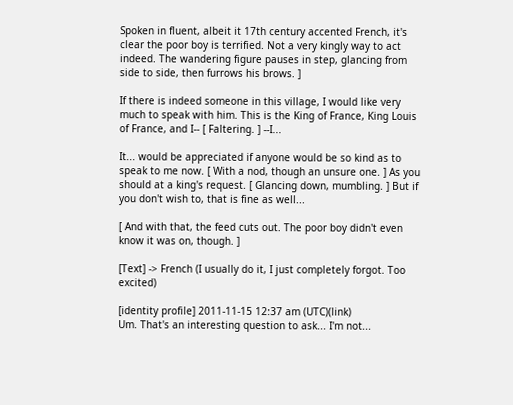Spoken in fluent, albeit it 17th century accented French, it's clear the poor boy is terrified. Not a very kingly way to act indeed. The wandering figure pauses in step, glancing from side to side, then furrows his brows. ]

If there is indeed someone in this village, I would like very much to speak with him. This is the King of France, King Louis of France, and I-- [ Faltering. ] --I...

It... would be appreciated if anyone would be so kind as to speak to me now. [ With a nod, though an unsure one. ] As you should at a king's request. [ Glancing down, mumbling. ] But if you don't wish to, that is fine as well...

[ And with that, the feed cuts out. The poor boy didn't even know it was on, though. ]

[Text] -> French (I usually do it, I just completely forgot. Too excited)

[identity profile] 2011-11-15 12:37 am (UTC)(link)
Um. That's an interesting question to ask... I'm not...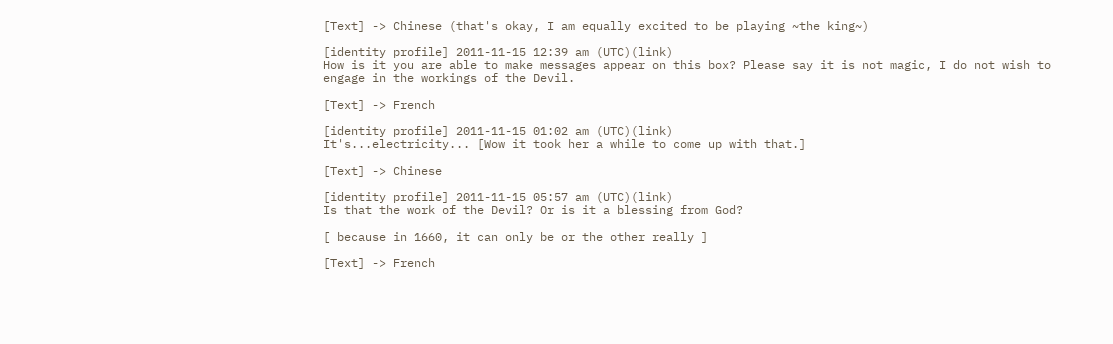[Text] -> Chinese (that's okay, I am equally excited to be playing ~the king~)

[identity profile] 2011-11-15 12:39 am (UTC)(link)
How is it you are able to make messages appear on this box? Please say it is not magic, I do not wish to engage in the workings of the Devil.

[Text] -> French

[identity profile] 2011-11-15 01:02 am (UTC)(link)
It's...electricity... [Wow it took her a while to come up with that.]

[Text] -> Chinese

[identity profile] 2011-11-15 05:57 am (UTC)(link)
Is that the work of the Devil? Or is it a blessing from God?

[ because in 1660, it can only be or the other really ]

[Text] -> French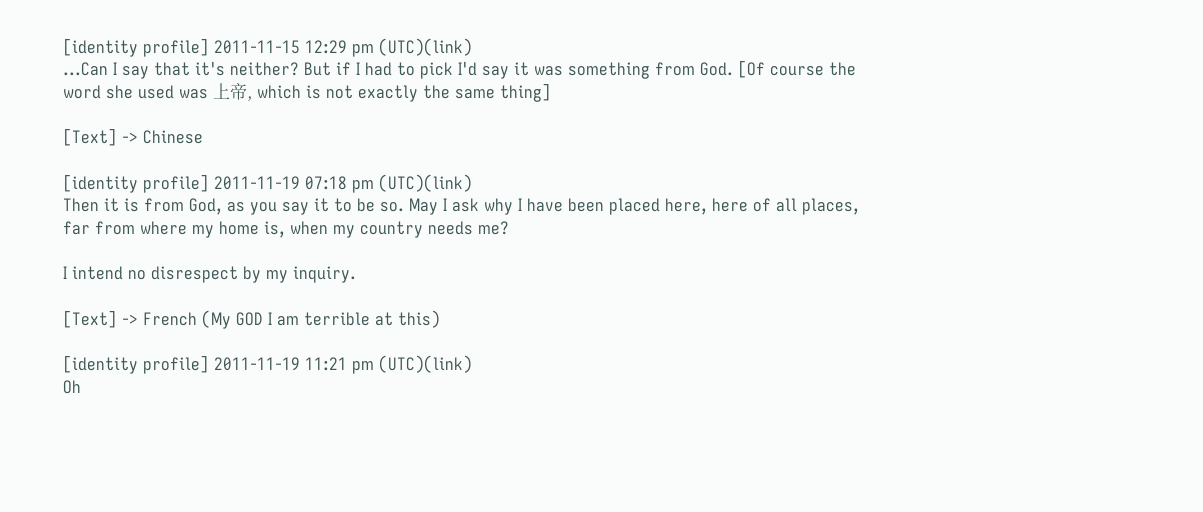[identity profile] 2011-11-15 12:29 pm (UTC)(link)
...Can I say that it's neither? But if I had to pick I'd say it was something from God. [Of course the word she used was 上帝, which is not exactly the same thing]

[Text] -> Chinese

[identity profile] 2011-11-19 07:18 pm (UTC)(link)
Then it is from God, as you say it to be so. May I ask why I have been placed here, here of all places, far from where my home is, when my country needs me?

I intend no disrespect by my inquiry.

[Text] -> French (My GOD I am terrible at this)

[identity profile] 2011-11-19 11:21 pm (UTC)(link)
Oh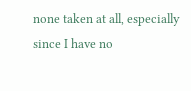none taken at all, especially since I have no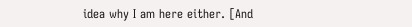idea why I am here either. [And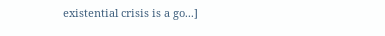existential crisis is a go...]